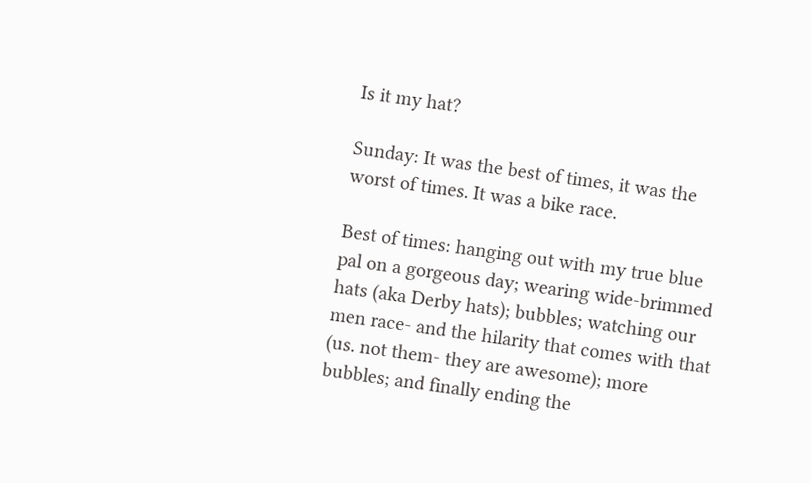Is it my hat?

Sunday: It was the best of times, it was the worst of times. It was a bike race.

Best of times: hanging out with my true blue pal on a gorgeous day; wearing wide-brimmed hats (aka Derby hats); bubbles; watching our men race- and the hilarity that comes with that (us. not them- they are awesome); more bubbles; and finally ending the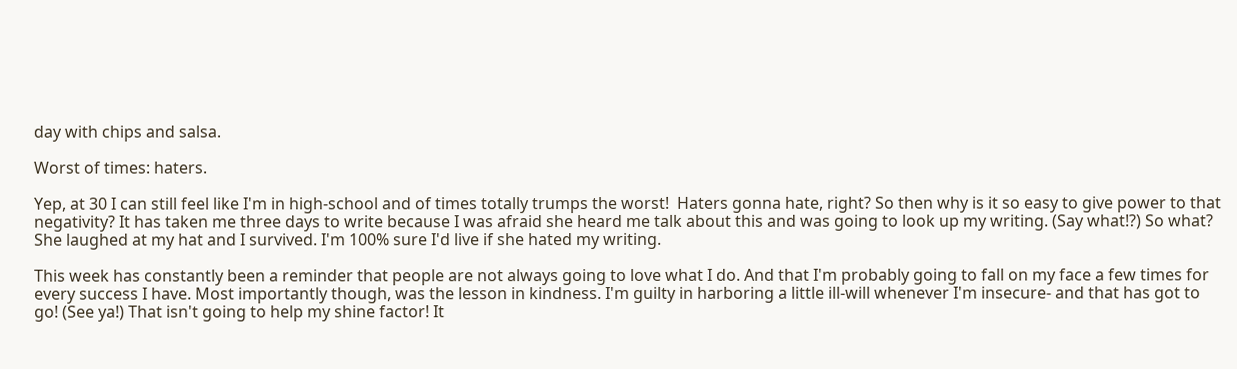day with chips and salsa.

Worst of times: haters.

Yep, at 30 I can still feel like I'm in high-school and of times totally trumps the worst!  Haters gonna hate, right? So then why is it so easy to give power to that negativity? It has taken me three days to write because I was afraid she heard me talk about this and was going to look up my writing. (Say what!?) So what? She laughed at my hat and I survived. I'm 100% sure I'd live if she hated my writing.

This week has constantly been a reminder that people are not always going to love what I do. And that I'm probably going to fall on my face a few times for every success I have. Most importantly though, was the lesson in kindness. I'm guilty in harboring a little ill-will whenever I'm insecure- and that has got to go! (See ya!) That isn't going to help my shine factor! It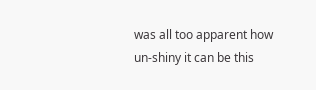was all too apparent how un-shiny it can be this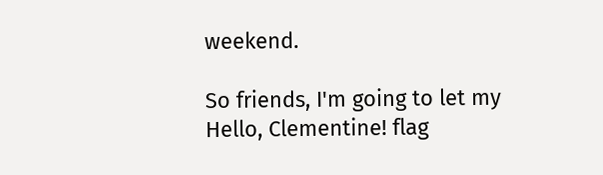weekend.

So friends, I'm going to let my Hello, Clementine! flag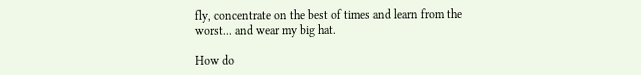fly, concentrate on the best of times and learn from the worst... and wear my big hat.

How do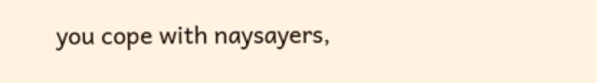you cope with naysayers,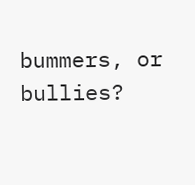bummers, or bullies?